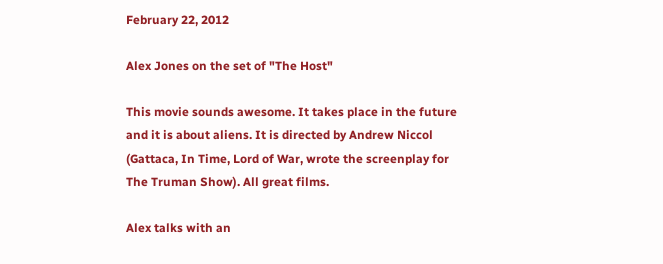February 22, 2012

Alex Jones on the set of "The Host"

This movie sounds awesome. It takes place in the future and it is about aliens. It is directed by Andrew Niccol (Gattaca, In Time, Lord of War, wrote the screenplay for The Truman Show). All great films.

Alex talks with an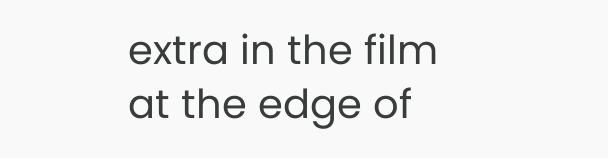extra in the film at the edge of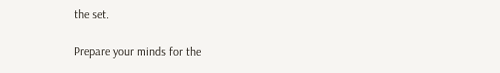the set.

Prepare your minds for the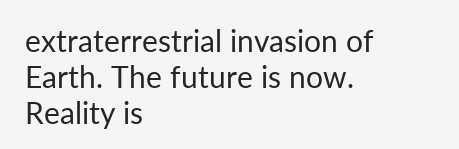extraterrestrial invasion of Earth. The future is now. Reality is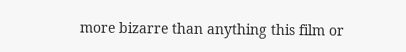more bizarre than anything this film or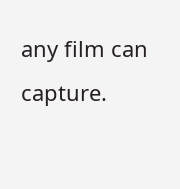any film can capture.